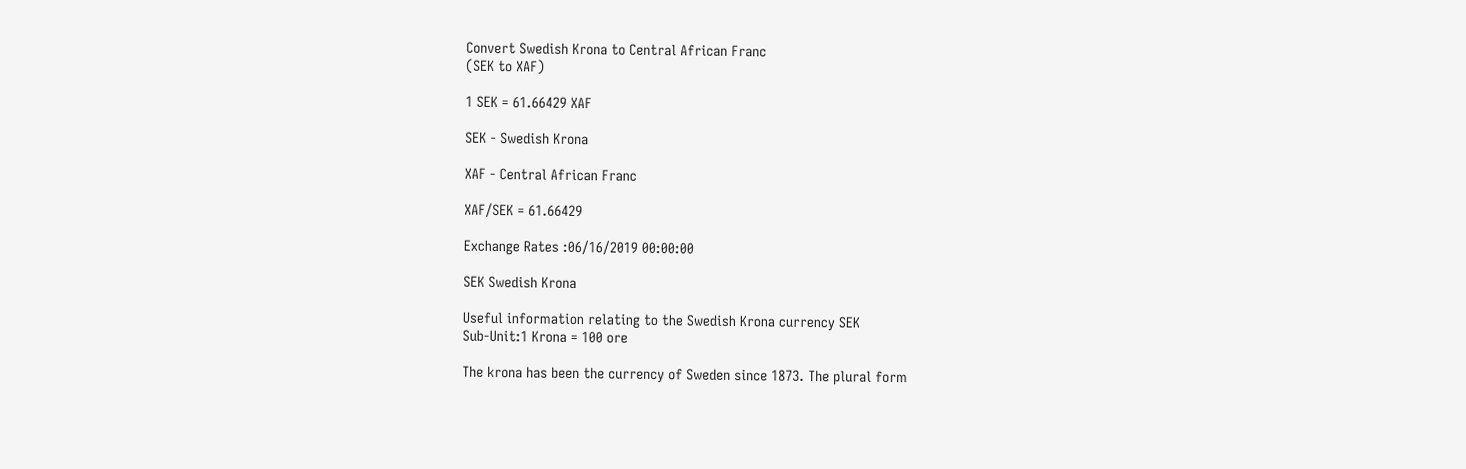Convert Swedish Krona to Central African Franc
(SEK to XAF)

1 SEK = 61.66429 XAF

SEK - Swedish Krona

XAF - Central African Franc

XAF/SEK = 61.66429

Exchange Rates :06/16/2019 00:00:00

SEK Swedish Krona

Useful information relating to the Swedish Krona currency SEK
Sub-Unit:1 Krona = 100 ore

The krona has been the currency of Sweden since 1873. The plural form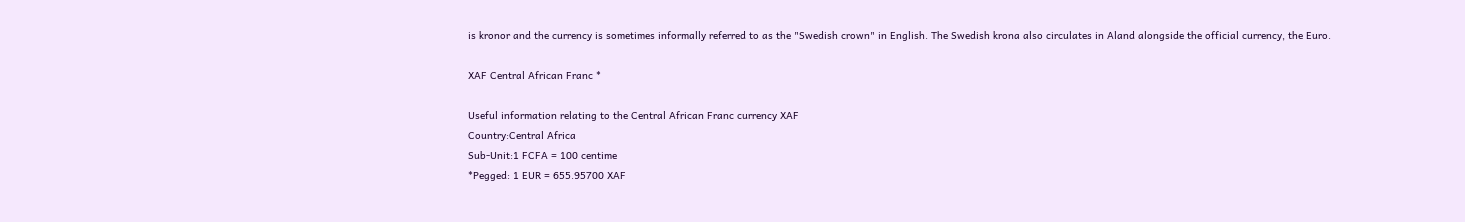is kronor and the currency is sometimes informally referred to as the "Swedish crown" in English. The Swedish krona also circulates in Aland alongside the official currency, the Euro.

XAF Central African Franc *

Useful information relating to the Central African Franc currency XAF
Country:Central Africa
Sub-Unit:1 FCFA = 100 centime
*Pegged: 1 EUR = 655.95700 XAF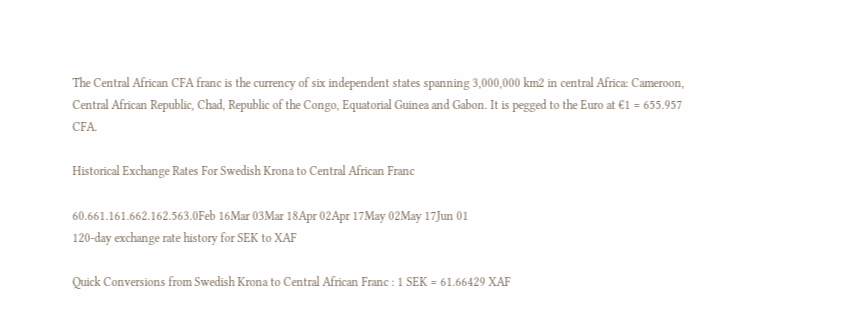The Central African CFA franc is the currency of six independent states spanning 3,000,000 km2 in central Africa: Cameroon, Central African Republic, Chad, Republic of the Congo, Equatorial Guinea and Gabon. It is pegged to the Euro at €1 = 655.957 CFA.

Historical Exchange Rates For Swedish Krona to Central African Franc

60.661.161.662.162.563.0Feb 16Mar 03Mar 18Apr 02Apr 17May 02May 17Jun 01
120-day exchange rate history for SEK to XAF

Quick Conversions from Swedish Krona to Central African Franc : 1 SEK = 61.66429 XAF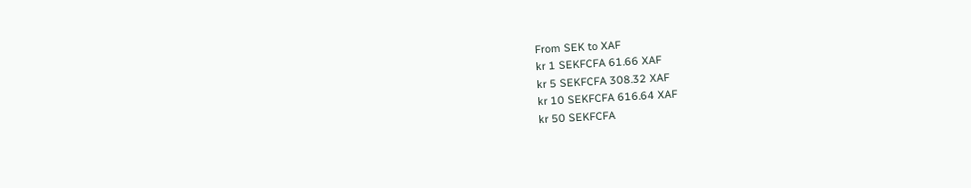From SEK to XAF
kr 1 SEKFCFA 61.66 XAF
kr 5 SEKFCFA 308.32 XAF
kr 10 SEKFCFA 616.64 XAF
kr 50 SEKFCFA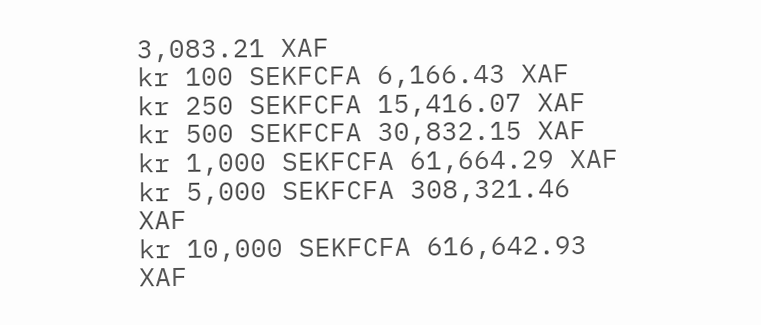3,083.21 XAF
kr 100 SEKFCFA 6,166.43 XAF
kr 250 SEKFCFA 15,416.07 XAF
kr 500 SEKFCFA 30,832.15 XAF
kr 1,000 SEKFCFA 61,664.29 XAF
kr 5,000 SEKFCFA 308,321.46 XAF
kr 10,000 SEKFCFA 616,642.93 XAF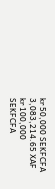kr 50,000 SEKFCFA 3,083,214.65 XAF
kr 100,000 SEKFCFA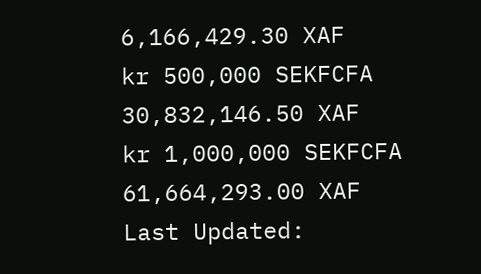6,166,429.30 XAF
kr 500,000 SEKFCFA 30,832,146.50 XAF
kr 1,000,000 SEKFCFA 61,664,293.00 XAF
Last Updated: